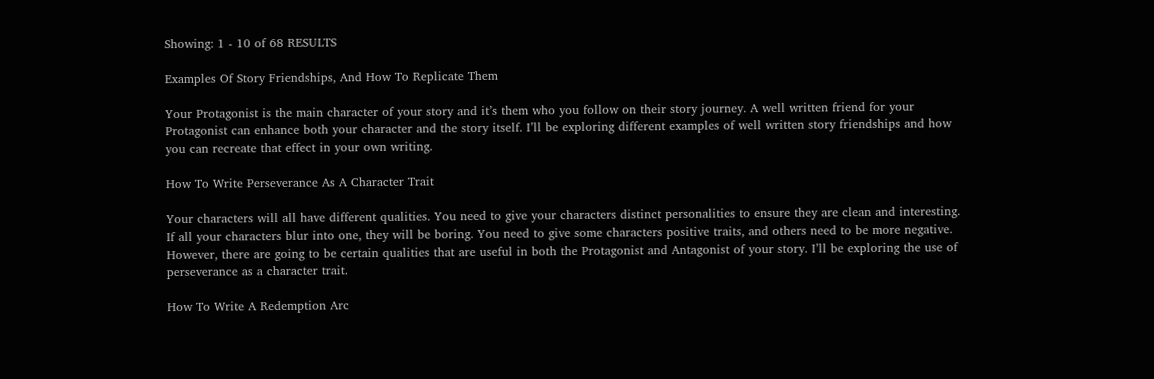Showing: 1 - 10 of 68 RESULTS

Examples Of Story Friendships, And How To Replicate Them

Your Protagonist is the main character of your story and it’s them who you follow on their story journey. A well written friend for your Protagonist can enhance both your character and the story itself. I’ll be exploring different examples of well written story friendships and how you can recreate that effect in your own writing.

How To Write Perseverance As A Character Trait

Your characters will all have different qualities. You need to give your characters distinct personalities to ensure they are clean and interesting. If all your characters blur into one, they will be boring. You need to give some characters positive traits, and others need to be more negative. However, there are going to be certain qualities that are useful in both the Protagonist and Antagonist of your story. I’ll be exploring the use of perseverance as a character trait.

How To Write A Redemption Arc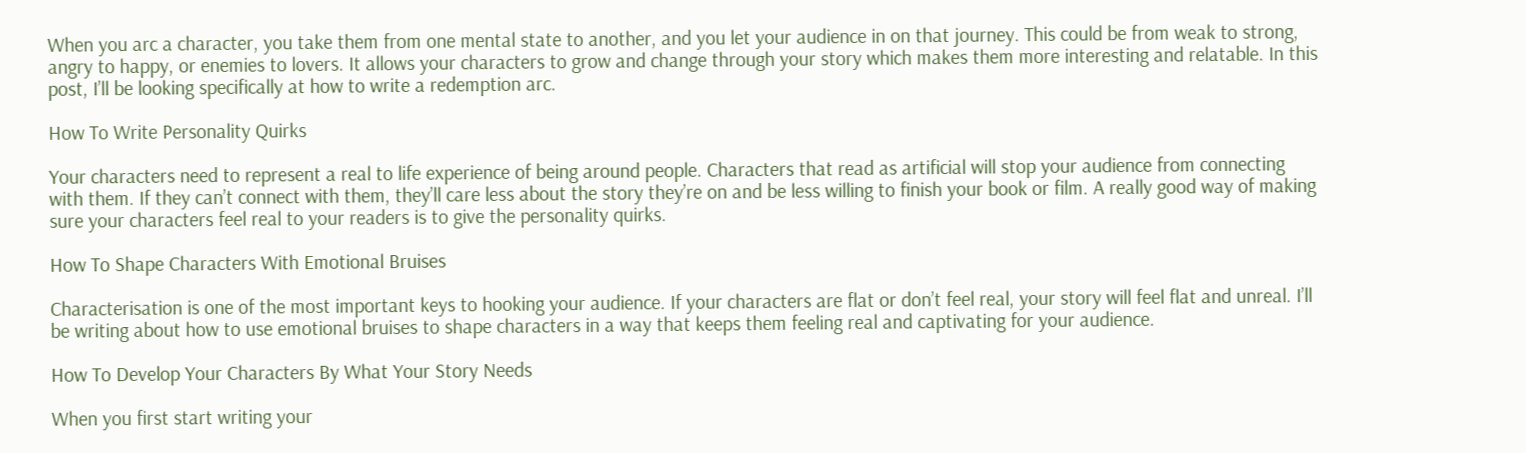When you arc a character, you take them from one mental state to another, and you let your audience in on that journey. This could be from weak to strong, angry to happy, or enemies to lovers. It allows your characters to grow and change through your story which makes them more interesting and relatable. In this post, I’ll be looking specifically at how to write a redemption arc.

How To Write Personality Quirks

Your characters need to represent a real to life experience of being around people. Characters that read as artificial will stop your audience from connecting with them. If they can’t connect with them, they’ll care less about the story they’re on and be less willing to finish your book or film. A really good way of making sure your characters feel real to your readers is to give the personality quirks.

How To Shape Characters With Emotional Bruises

Characterisation is one of the most important keys to hooking your audience. If your characters are flat or don’t feel real, your story will feel flat and unreal. I’ll be writing about how to use emotional bruises to shape characters in a way that keeps them feeling real and captivating for your audience.

How To Develop Your Characters By What Your Story Needs

When you first start writing your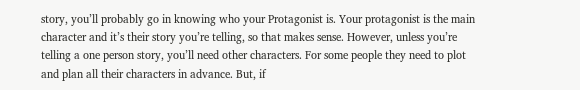story, you’ll probably go in knowing who your Protagonist is. Your protagonist is the main character and it’s their story you’re telling, so that makes sense. However, unless you’re telling a one person story, you’ll need other characters. For some people they need to plot and plan all their characters in advance. But, if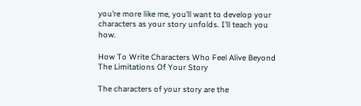you’re more like me, you’ll want to develop your characters as your story unfolds. I’ll teach you how.

How To Write Characters Who Feel Alive Beyond The Limitations Of Your Story

The characters of your story are the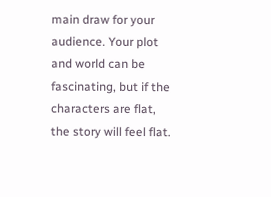main draw for your audience. Your plot and world can be fascinating, but if the characters are flat, the story will feel flat.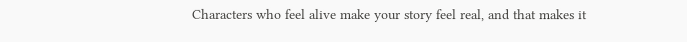Characters who feel alive make your story feel real, and that makes it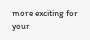more exciting for your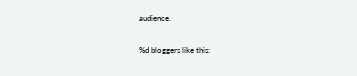audience.

%d bloggers like this: